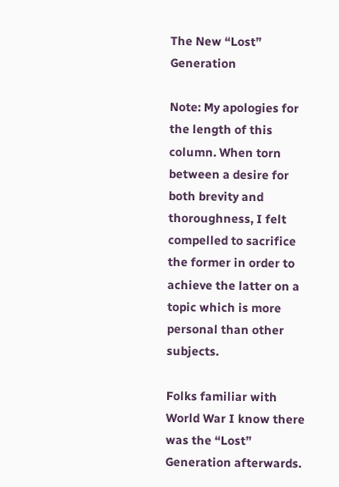The New “Lost” Generation

Note: My apologies for the length of this column. When torn between a desire for both brevity and thoroughness, I felt compelled to sacrifice the former in order to achieve the latter on a topic which is more personal than other subjects.

Folks familiar with World War I know there was the “Lost” Generation afterwards.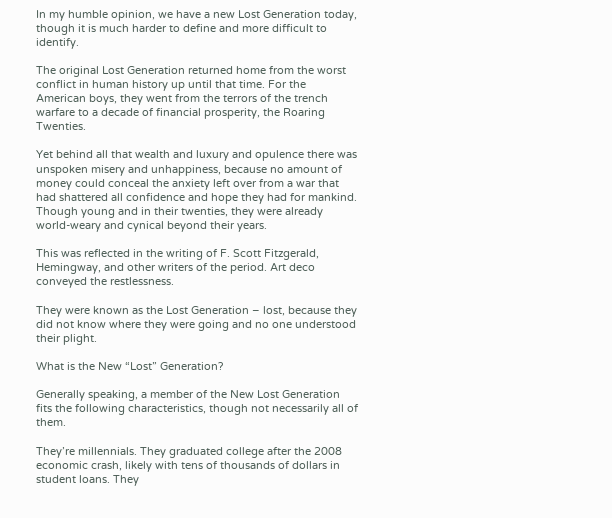In my humble opinion, we have a new Lost Generation today, though it is much harder to define and more difficult to identify.

The original Lost Generation returned home from the worst conflict in human history up until that time. For the American boys, they went from the terrors of the trench warfare to a decade of financial prosperity, the Roaring Twenties.

Yet behind all that wealth and luxury and opulence there was unspoken misery and unhappiness, because no amount of money could conceal the anxiety left over from a war that had shattered all confidence and hope they had for mankind. Though young and in their twenties, they were already world-weary and cynical beyond their years.

This was reflected in the writing of F. Scott Fitzgerald, Hemingway, and other writers of the period. Art deco conveyed the restlessness.

They were known as the Lost Generation – lost, because they did not know where they were going and no one understood their plight.

What is the New “Lost” Generation?

Generally speaking, a member of the New Lost Generation fits the following characteristics, though not necessarily all of them.

They’re millennials. They graduated college after the 2008 economic crash, likely with tens of thousands of dollars in student loans. They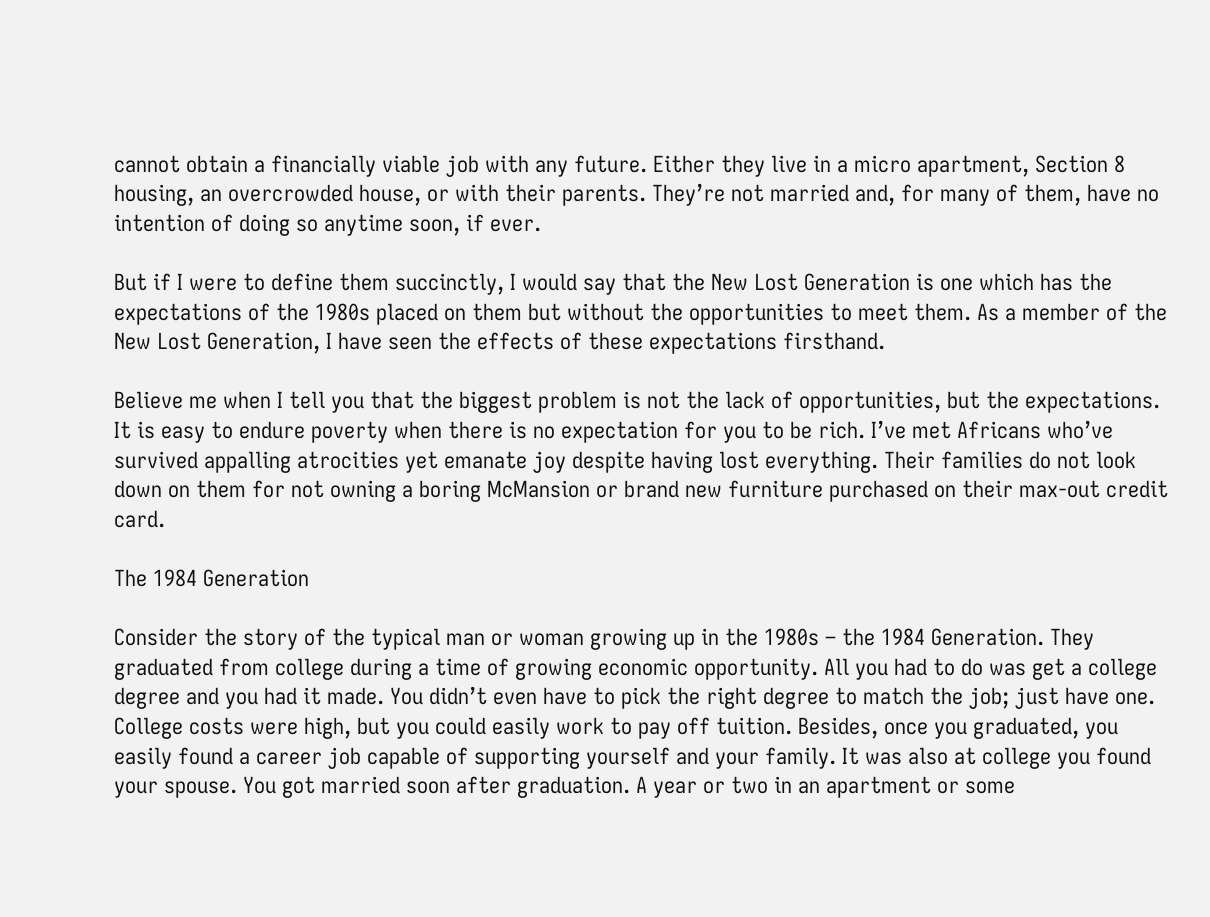cannot obtain a financially viable job with any future. Either they live in a micro apartment, Section 8 housing, an overcrowded house, or with their parents. They’re not married and, for many of them, have no intention of doing so anytime soon, if ever.

But if I were to define them succinctly, I would say that the New Lost Generation is one which has the expectations of the 1980s placed on them but without the opportunities to meet them. As a member of the New Lost Generation, I have seen the effects of these expectations firsthand.

Believe me when I tell you that the biggest problem is not the lack of opportunities, but the expectations. It is easy to endure poverty when there is no expectation for you to be rich. I’ve met Africans who’ve survived appalling atrocities yet emanate joy despite having lost everything. Their families do not look down on them for not owning a boring McMansion or brand new furniture purchased on their max-out credit card.

The 1984 Generation

Consider the story of the typical man or woman growing up in the 1980s – the 1984 Generation. They graduated from college during a time of growing economic opportunity. All you had to do was get a college degree and you had it made. You didn’t even have to pick the right degree to match the job; just have one. College costs were high, but you could easily work to pay off tuition. Besides, once you graduated, you easily found a career job capable of supporting yourself and your family. It was also at college you found your spouse. You got married soon after graduation. A year or two in an apartment or some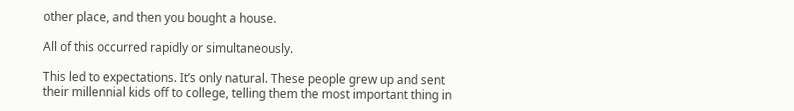other place, and then you bought a house.

All of this occurred rapidly or simultaneously.

This led to expectations. It’s only natural. These people grew up and sent their millennial kids off to college, telling them the most important thing in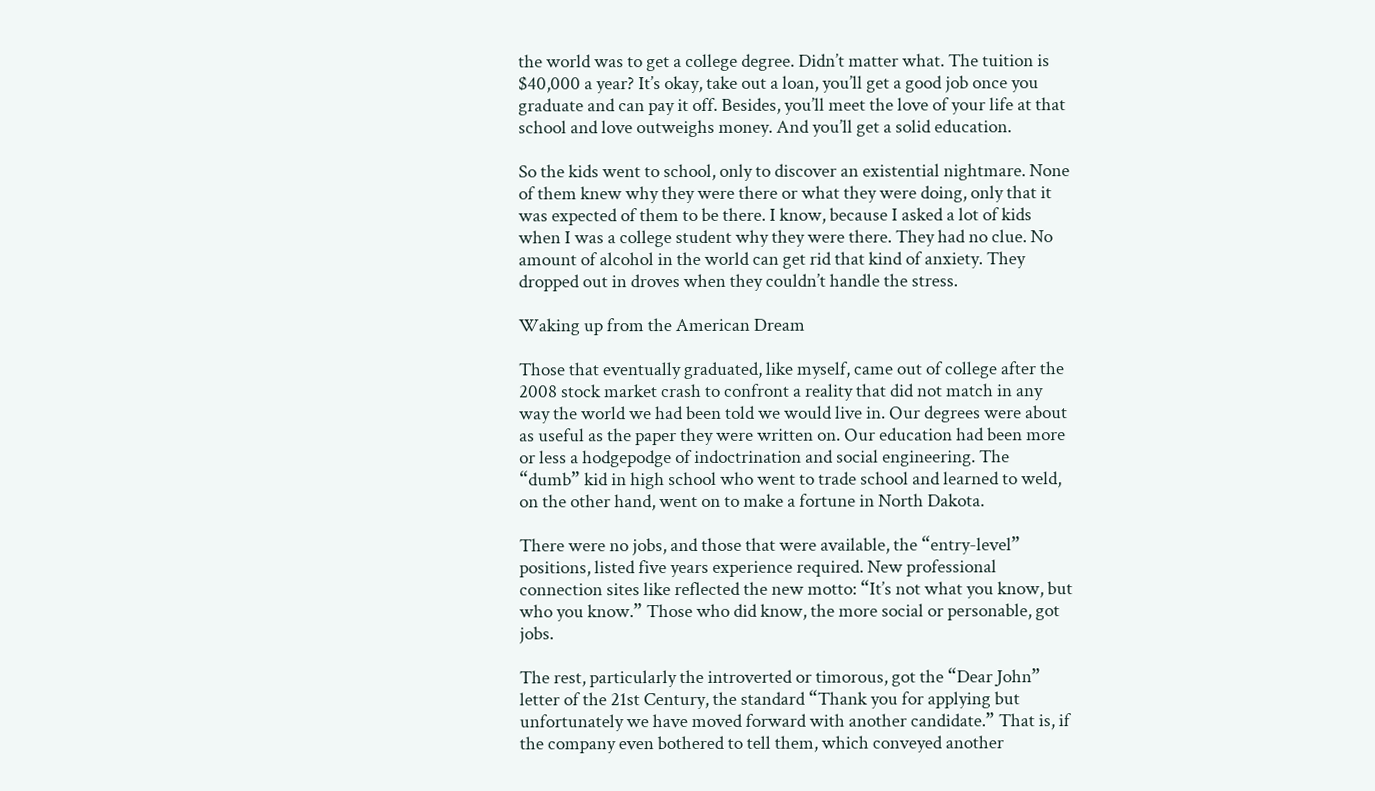the world was to get a college degree. Didn’t matter what. The tuition is $40,000 a year? It’s okay, take out a loan, you’ll get a good job once you graduate and can pay it off. Besides, you’ll meet the love of your life at that school and love outweighs money. And you’ll get a solid education.

So the kids went to school, only to discover an existential nightmare. None of them knew why they were there or what they were doing, only that it was expected of them to be there. I know, because I asked a lot of kids when I was a college student why they were there. They had no clue. No amount of alcohol in the world can get rid that kind of anxiety. They dropped out in droves when they couldn’t handle the stress.

Waking up from the American Dream

Those that eventually graduated, like myself, came out of college after the 2008 stock market crash to confront a reality that did not match in any way the world we had been told we would live in. Our degrees were about as useful as the paper they were written on. Our education had been more or less a hodgepodge of indoctrination and social engineering. The “dumb” kid in high school who went to trade school and learned to weld, on the other hand, went on to make a fortune in North Dakota.

There were no jobs, and those that were available, the “entry-level” positions, listed five years experience required. New professional connection sites like reflected the new motto: “It’s not what you know, but who you know.” Those who did know, the more social or personable, got jobs.

The rest, particularly the introverted or timorous, got the “Dear John” letter of the 21st Century, the standard “Thank you for applying but unfortunately we have moved forward with another candidate.” That is, if the company even bothered to tell them, which conveyed another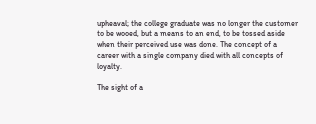upheaval; the college graduate was no longer the customer to be wooed, but a means to an end, to be tossed aside when their perceived use was done. The concept of a career with a single company died with all concepts of loyalty.

The sight of a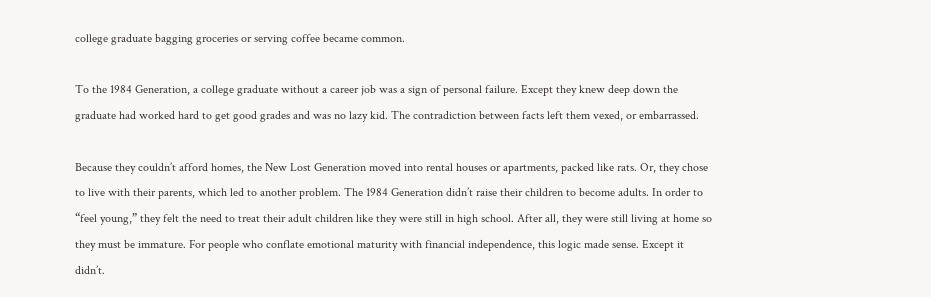college graduate bagging groceries or serving coffee became common.

To the 1984 Generation, a college graduate without a career job was a sign of personal failure. Except they knew deep down the graduate had worked hard to get good grades and was no lazy kid. The contradiction between facts left them vexed, or embarrassed.

Because they couldn’t afford homes, the New Lost Generation moved into rental houses or apartments, packed like rats. Or, they chose to live with their parents, which led to another problem. The 1984 Generation didn’t raise their children to become adults. In order to “feel young,” they felt the need to treat their adult children like they were still in high school. After all, they were still living at home so they must be immature. For people who conflate emotional maturity with financial independence, this logic made sense. Except it didn’t.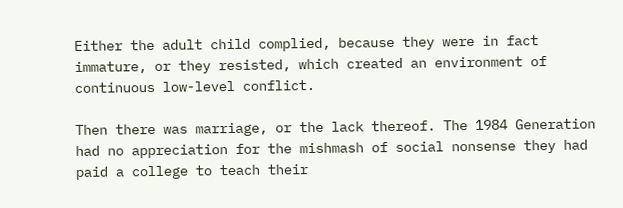Either the adult child complied, because they were in fact immature, or they resisted, which created an environment of continuous low-level conflict.

Then there was marriage, or the lack thereof. The 1984 Generation had no appreciation for the mishmash of social nonsense they had paid a college to teach their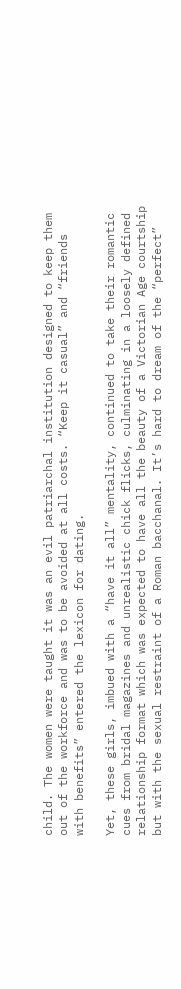child. The women were taught it was an evil patriarchal institution designed to keep them out of the workforce and was to be avoided at all costs. “Keep it casual” and “friends with benefits” entered the lexicon for dating.

Yet, these girls, imbued with a “have it all” mentality, continued to take their romantic cues from bridal magazines and unrealistic chick flicks, culminating in a loosely defined relationship format which was expected to have all the beauty of a Victorian Age courtship but with the sexual restraint of a Roman bacchanal. It’s hard to dream of the “perfect”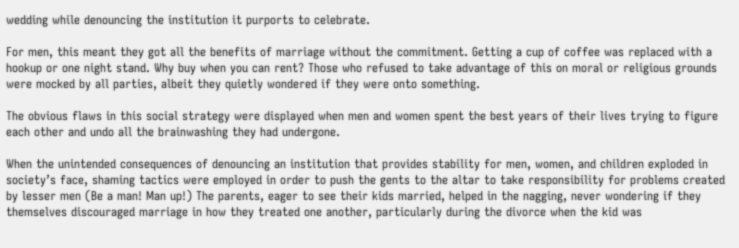wedding while denouncing the institution it purports to celebrate.

For men, this meant they got all the benefits of marriage without the commitment. Getting a cup of coffee was replaced with a hookup or one night stand. Why buy when you can rent? Those who refused to take advantage of this on moral or religious grounds were mocked by all parties, albeit they quietly wondered if they were onto something.

The obvious flaws in this social strategy were displayed when men and women spent the best years of their lives trying to figure each other and undo all the brainwashing they had undergone.

When the unintended consequences of denouncing an institution that provides stability for men, women, and children exploded in society’s face, shaming tactics were employed in order to push the gents to the altar to take responsibility for problems created by lesser men (Be a man! Man up!) The parents, eager to see their kids married, helped in the nagging, never wondering if they themselves discouraged marriage in how they treated one another, particularly during the divorce when the kid was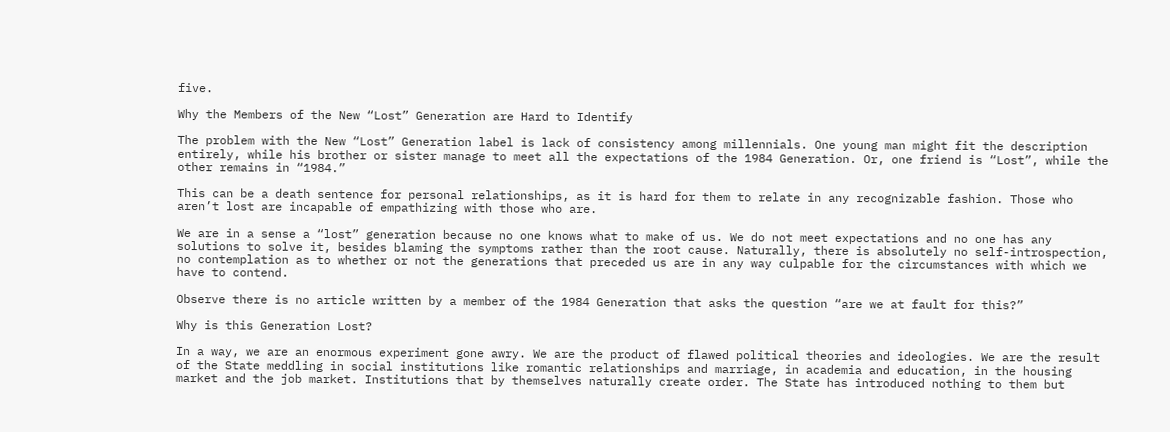five.

Why the Members of the New “Lost” Generation are Hard to Identify

The problem with the New “Lost” Generation label is lack of consistency among millennials. One young man might fit the description entirely, while his brother or sister manage to meet all the expectations of the 1984 Generation. Or, one friend is “Lost”, while the other remains in “1984.”

This can be a death sentence for personal relationships, as it is hard for them to relate in any recognizable fashion. Those who aren’t lost are incapable of empathizing with those who are.

We are in a sense a “lost” generation because no one knows what to make of us. We do not meet expectations and no one has any solutions to solve it, besides blaming the symptoms rather than the root cause. Naturally, there is absolutely no self-introspection, no contemplation as to whether or not the generations that preceded us are in any way culpable for the circumstances with which we have to contend.

Observe there is no article written by a member of the 1984 Generation that asks the question “are we at fault for this?”

Why is this Generation Lost?

In a way, we are an enormous experiment gone awry. We are the product of flawed political theories and ideologies. We are the result of the State meddling in social institutions like romantic relationships and marriage, in academia and education, in the housing market and the job market. Institutions that by themselves naturally create order. The State has introduced nothing to them but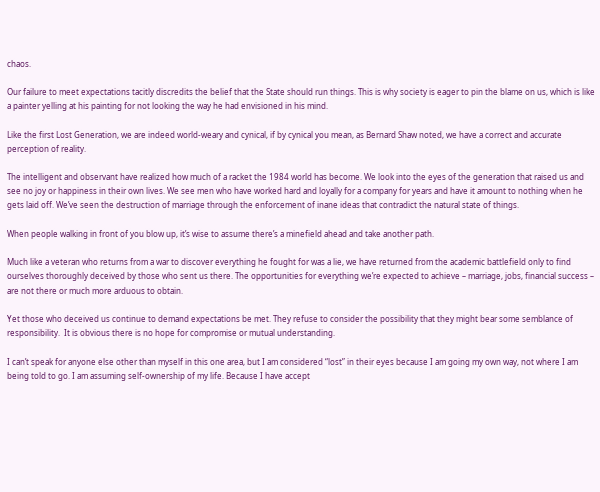chaos.

Our failure to meet expectations tacitly discredits the belief that the State should run things. This is why society is eager to pin the blame on us, which is like a painter yelling at his painting for not looking the way he had envisioned in his mind.

Like the first Lost Generation, we are indeed world-weary and cynical, if by cynical you mean, as Bernard Shaw noted, we have a correct and accurate perception of reality.

The intelligent and observant have realized how much of a racket the 1984 world has become. We look into the eyes of the generation that raised us and see no joy or happiness in their own lives. We see men who have worked hard and loyally for a company for years and have it amount to nothing when he gets laid off. We’ve seen the destruction of marriage through the enforcement of inane ideas that contradict the natural state of things.

When people walking in front of you blow up, it’s wise to assume there’s a minefield ahead and take another path.

Much like a veteran who returns from a war to discover everything he fought for was a lie, we have returned from the academic battlefield only to find ourselves thoroughly deceived by those who sent us there. The opportunities for everything we’re expected to achieve – marriage, jobs, financial success – are not there or much more arduous to obtain.

Yet those who deceived us continue to demand expectations be met. They refuse to consider the possibility that they might bear some semblance of responsibility.  It is obvious there is no hope for compromise or mutual understanding.

I can’t speak for anyone else other than myself in this one area, but I am considered “lost” in their eyes because I am going my own way, not where I am being told to go. I am assuming self-ownership of my life. Because I have accept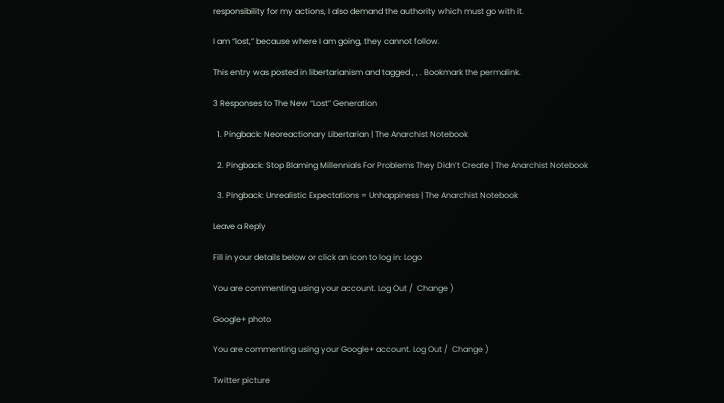responsibility for my actions, I also demand the authority which must go with it.

I am “lost,” because where I am going, they cannot follow.

This entry was posted in libertarianism and tagged , , . Bookmark the permalink.

3 Responses to The New “Lost” Generation

  1. Pingback: Neoreactionary Libertarian | The Anarchist Notebook

  2. Pingback: Stop Blaming Millennials For Problems They Didn’t Create | The Anarchist Notebook

  3. Pingback: Unrealistic Expectations = Unhappiness | The Anarchist Notebook

Leave a Reply

Fill in your details below or click an icon to log in: Logo

You are commenting using your account. Log Out /  Change )

Google+ photo

You are commenting using your Google+ account. Log Out /  Change )

Twitter picture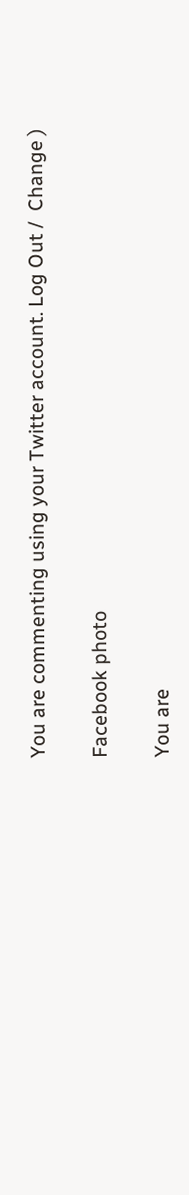You are commenting using your Twitter account. Log Out /  Change )

Facebook photo

You are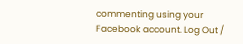commenting using your Facebook account. Log Out /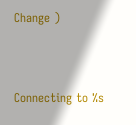Change )


Connecting to %s